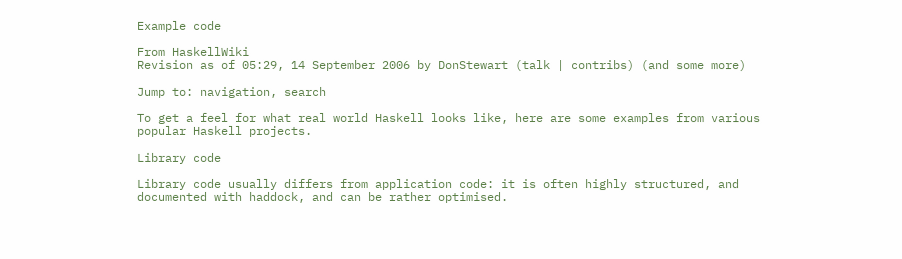Example code

From HaskellWiki
Revision as of 05:29, 14 September 2006 by DonStewart (talk | contribs) (and some more)

Jump to: navigation, search

To get a feel for what real world Haskell looks like, here are some examples from various popular Haskell projects.

Library code

Library code usually differs from application code: it is often highly structured, and documented with haddock, and can be rather optimised.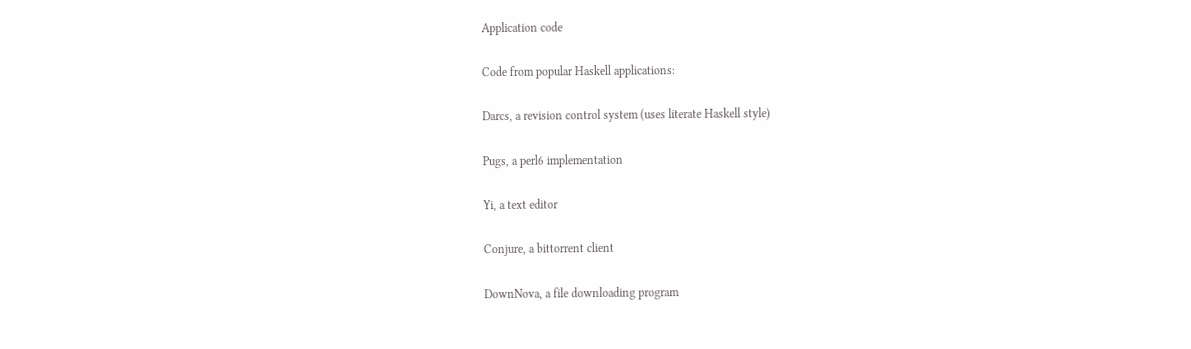Application code

Code from popular Haskell applications:

Darcs, a revision control system (uses literate Haskell style)

Pugs, a perl6 implementation

Yi, a text editor

Conjure, a bittorrent client

DownNova, a file downloading program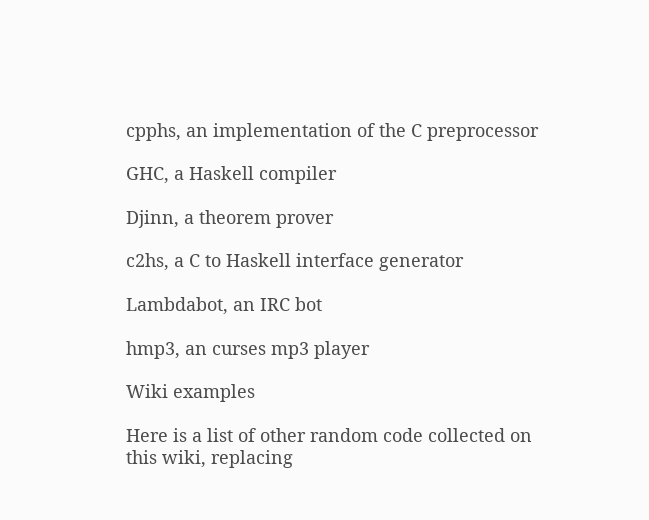cpphs, an implementation of the C preprocessor

GHC, a Haskell compiler

Djinn, a theorem prover

c2hs, a C to Haskell interface generator

Lambdabot, an IRC bot

hmp3, an curses mp3 player

Wiki examples

Here is a list of other random code collected on this wiki, replacing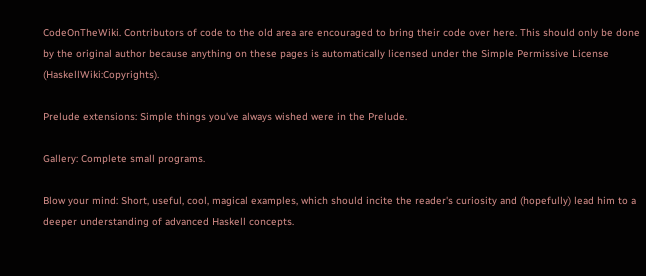CodeOnTheWiki. Contributors of code to the old area are encouraged to bring their code over here. This should only be done by the original author because anything on these pages is automatically licensed under the Simple Permissive License (HaskellWiki:Copyrights).

Prelude extensions: Simple things you've always wished were in the Prelude.

Gallery: Complete small programs.

Blow your mind: Short, useful, cool, magical examples, which should incite the reader's curiosity and (hopefully) lead him to a deeper understanding of advanced Haskell concepts.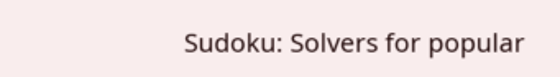Sudoku: Solvers for popular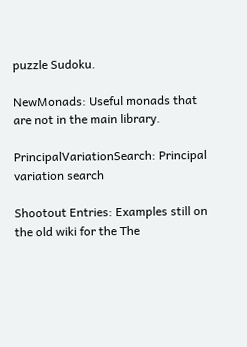puzzle Sudoku.

NewMonads: Useful monads that are not in the main library.

PrincipalVariationSearch: Principal variation search

Shootout Entries: Examples still on the old wiki for the The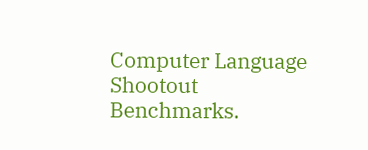Computer Language Shootout Benchmarks.